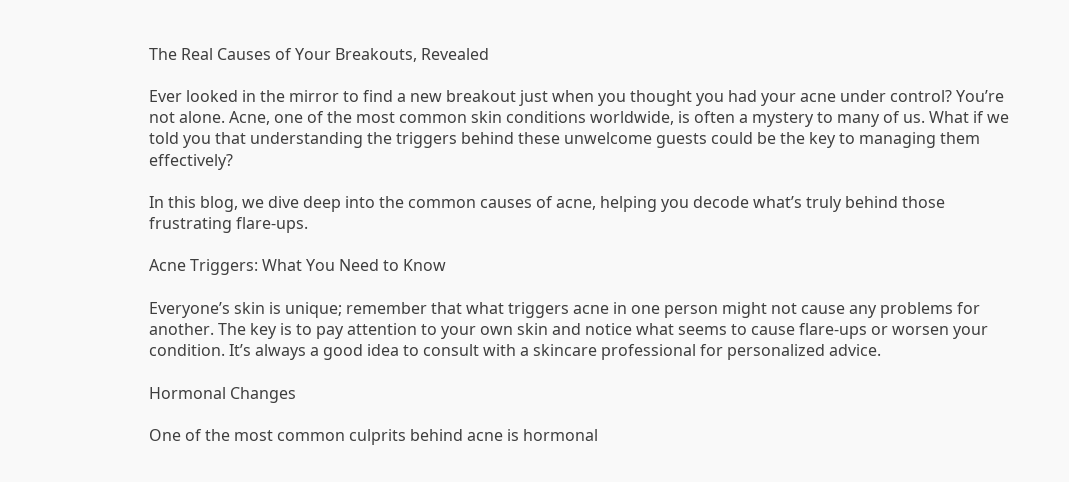The Real Causes of Your Breakouts, Revealed

Ever looked in the mirror to find a new breakout just when you thought you had your acne under control? You’re not alone. Acne, one of the most common skin conditions worldwide, is often a mystery to many of us. What if we told you that understanding the triggers behind these unwelcome guests could be the key to managing them effectively?

In this blog, we dive deep into the common causes of acne, helping you decode what’s truly behind those frustrating flare-ups.

Acne Triggers: What You Need to Know

Everyone’s skin is unique; remember that what triggers acne in one person might not cause any problems for another. The key is to pay attention to your own skin and notice what seems to cause flare-ups or worsen your condition. It’s always a good idea to consult with a skincare professional for personalized advice.

Hormonal Changes

One of the most common culprits behind acne is hormonal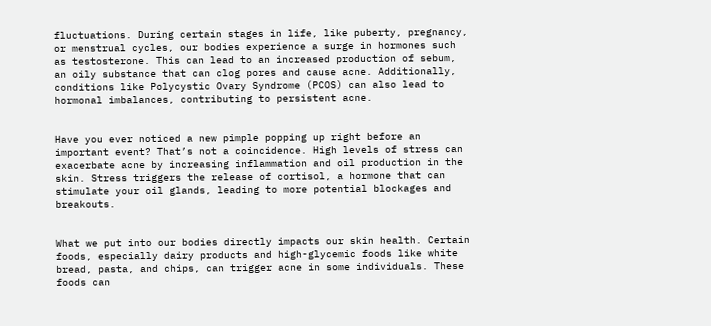fluctuations. During certain stages in life, like puberty, pregnancy, or menstrual cycles, our bodies experience a surge in hormones such as testosterone. This can lead to an increased production of sebum, an oily substance that can clog pores and cause acne. Additionally, conditions like Polycystic Ovary Syndrome (PCOS) can also lead to hormonal imbalances, contributing to persistent acne.


Have you ever noticed a new pimple popping up right before an important event? That’s not a coincidence. High levels of stress can exacerbate acne by increasing inflammation and oil production in the skin. Stress triggers the release of cortisol, a hormone that can stimulate your oil glands, leading to more potential blockages and breakouts.


What we put into our bodies directly impacts our skin health. Certain foods, especially dairy products and high-glycemic foods like white bread, pasta, and chips, can trigger acne in some individuals. These foods can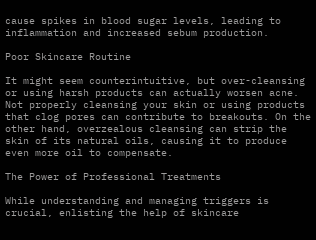cause spikes in blood sugar levels, leading to inflammation and increased sebum production.

Poor Skincare Routine

It might seem counterintuitive, but over-cleansing or using harsh products can actually worsen acne. Not properly cleansing your skin or using products that clog pores can contribute to breakouts. On the other hand, overzealous cleansing can strip the skin of its natural oils, causing it to produce even more oil to compensate.

The Power of Professional Treatments

While understanding and managing triggers is crucial, enlisting the help of skincare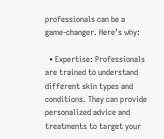professionals can be a game-changer. Here’s why:

  • Expertise: Professionals are trained to understand different skin types and conditions. They can provide personalized advice and treatments to target your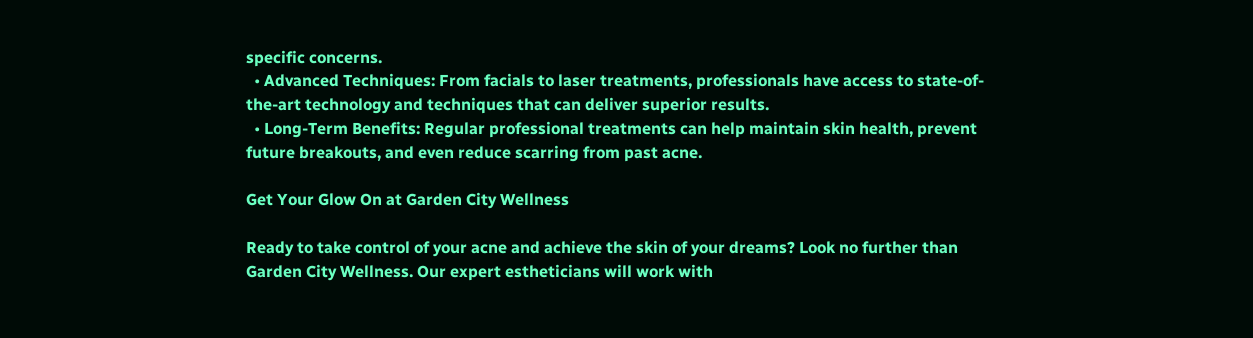specific concerns.
  • Advanced Techniques: From facials to laser treatments, professionals have access to state-of-the-art technology and techniques that can deliver superior results.
  • Long-Term Benefits: Regular professional treatments can help maintain skin health, prevent future breakouts, and even reduce scarring from past acne.

Get Your Glow On at Garden City Wellness

Ready to take control of your acne and achieve the skin of your dreams? Look no further than Garden City Wellness. Our expert estheticians will work with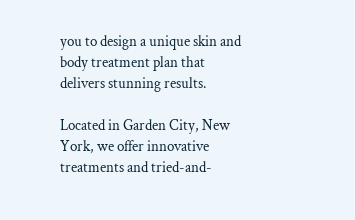you to design a unique skin and body treatment plan that delivers stunning results.

Located in Garden City, New York, we offer innovative treatments and tried-and-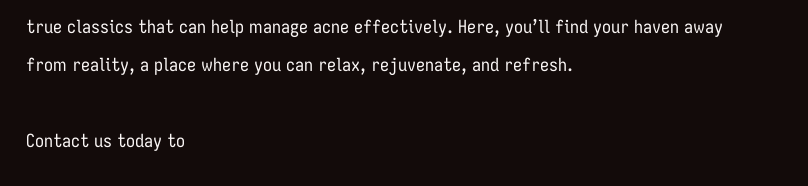true classics that can help manage acne effectively. Here, you’ll find your haven away from reality, a place where you can relax, rejuvenate, and refresh.

Contact us today to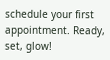schedule your first appointment. Ready, set, glow!